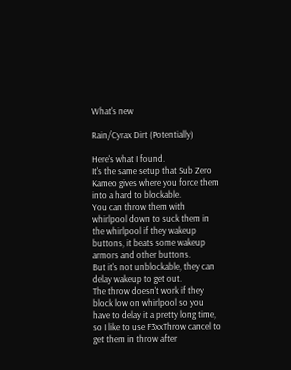What's new

Rain/Cyrax Dirt (Potentially)

Here's what I found.
It's the same setup that Sub Zero Kameo gives where you force them into a hard to blockable.
You can throw them with whirlpool down to suck them in the whirlpool if they wakeup buttons, it beats some wakeup armors and other buttons.
But it's not unblockable, they can delay wakeup to get out.
The throw doesn't work if they block low on whirlpool so you have to delay it a pretty long time, so I like to use F3xxThrow cancel to get them in throw after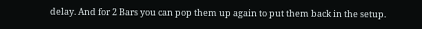delay. And for 2 Bars you can pop them up again to put them back in the setup.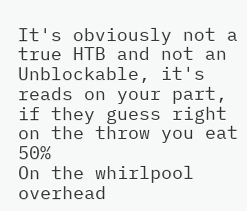It's obviously not a true HTB and not an Unblockable, it's reads on your part, if they guess right on the throw you eat 50%
On the whirlpool overhead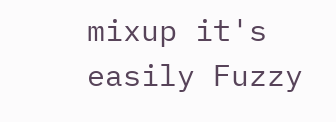mixup it's easily Fuzzy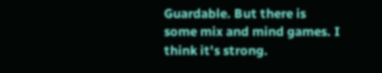Guardable. But there is some mix and mind games. I think it's strong.